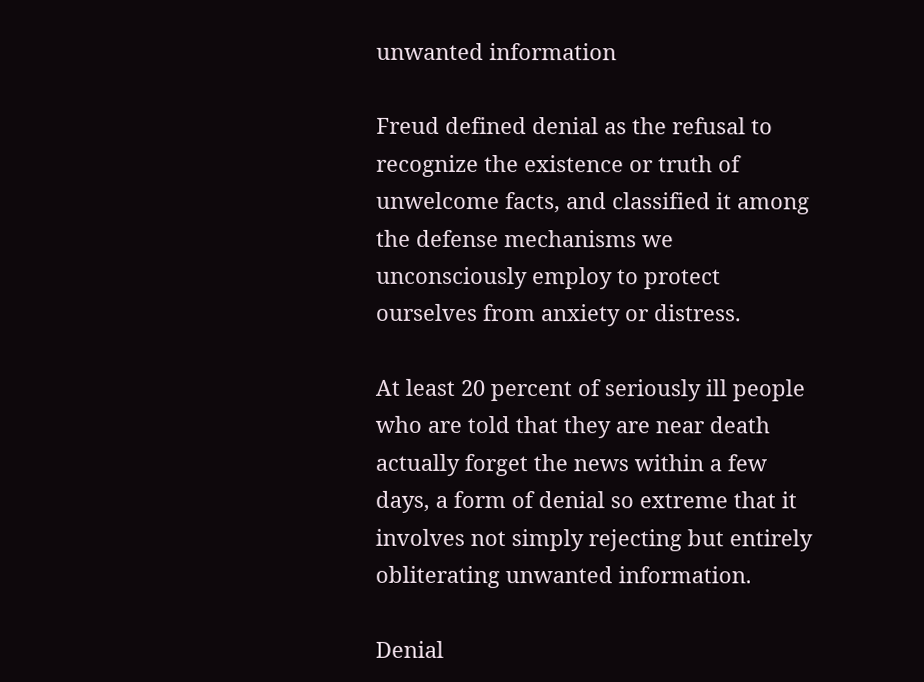unwanted information

Freud defined denial as the refusal to recognize the existence or truth of unwelcome facts, and classified it among the defense mechanisms we unconsciously employ to protect ourselves from anxiety or distress.

At least 20 percent of seriously ill people who are told that they are near death actually forget the news within a few days, a form of denial so extreme that it involves not simply rejecting but entirely obliterating unwanted information.

Denial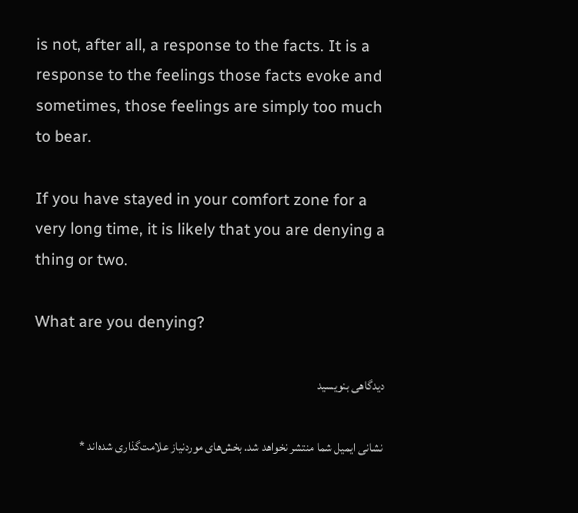is not, after all, a response to the facts. It is a response to the feelings those facts evoke and sometimes, those feelings are simply too much to bear.

If you have stayed in your comfort zone for a very long time, it is likely that you are denying a thing or two.

What are you denying?

دیدگاهی بنویسید

نشانی ایمیل شما منتشر نخواهد شد. بخش‌های موردنیاز علامت‌گذاری شده‌اند *